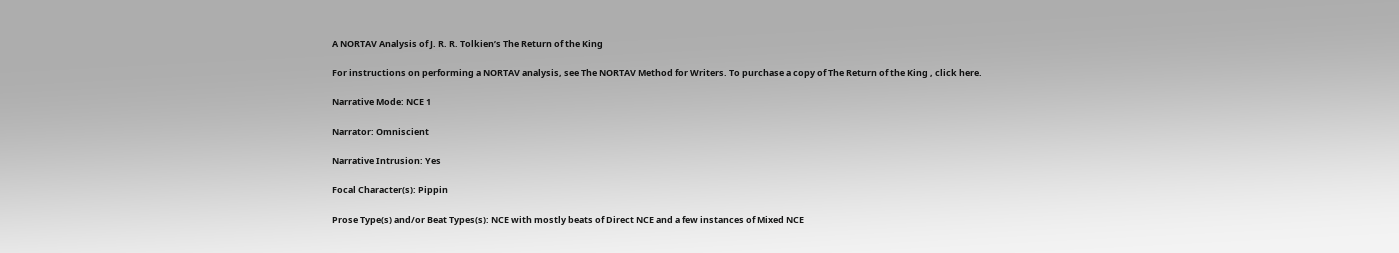A NORTAV Analysis of J. R. R. Tolkien’s The Return of the King

For instructions on performing a NORTAV analysis, see The NORTAV Method for Writers. To purchase a copy of The Return of the King , click here.

Narrative Mode: NCE 1

Narrator: Omniscient

Narrative Intrusion: Yes

Focal Character(s): Pippin

Prose Type(s) and/or Beat Types(s): NCE with mostly beats of Direct NCE and a few instances of Mixed NCE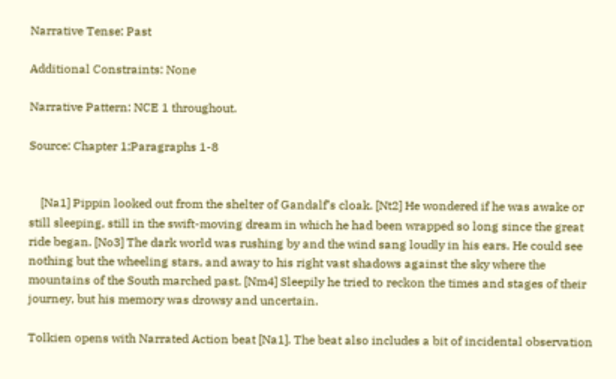Narrative Tense: Past

Additional Constraints: None

Narrative Pattern: NCE 1 throughout.

Source: Chapter 1;Paragraphs 1-8


    [Na1] Pippin looked out from the shelter of Gandalf’s cloak. [Nt2] He wondered if he was awake or still sleeping, still in the swift-moving dream in which he had been wrapped so long since the great ride began. [No3] The dark world was rushing by and the wind sang loudly in his ears. He could see nothing but the wheeling stars, and away to his right vast shadows against the sky where the mountains of the South marched past. [Nm4] Sleepily he tried to reckon the times and stages of their journey, but his memory was drowsy and uncertain.

Tolkien opens with Narrated Action beat [Na1]. The beat also includes a bit of incidental observation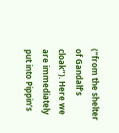(“from the shelter of Gandalf’s cloak”). Here we are immediately put into Pippin’s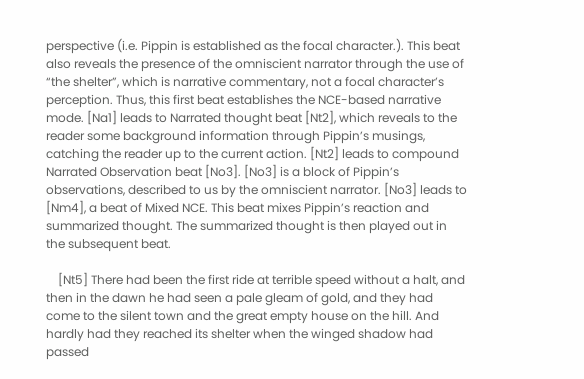perspective (i.e. Pippin is established as the focal character.). This beat also reveals the presence of the omniscient narrator through the use of “the shelter”, which is narrative commentary, not a focal character’s perception. Thus, this first beat establishes the NCE-based narrative mode. [Na1] leads to Narrated thought beat [Nt2], which reveals to the reader some background information through Pippin’s musings, catching the reader up to the current action. [Nt2] leads to compound Narrated Observation beat [No3]. [No3] is a block of Pippin’s observations, described to us by the omniscient narrator. [No3] leads to [Nm4], a beat of Mixed NCE. This beat mixes Pippin’s reaction and summarized thought. The summarized thought is then played out in the subsequent beat.

    [Nt5] There had been the first ride at terrible speed without a halt, and then in the dawn he had seen a pale gleam of gold, and they had come to the silent town and the great empty house on the hill. And hardly had they reached its shelter when the winged shadow had passed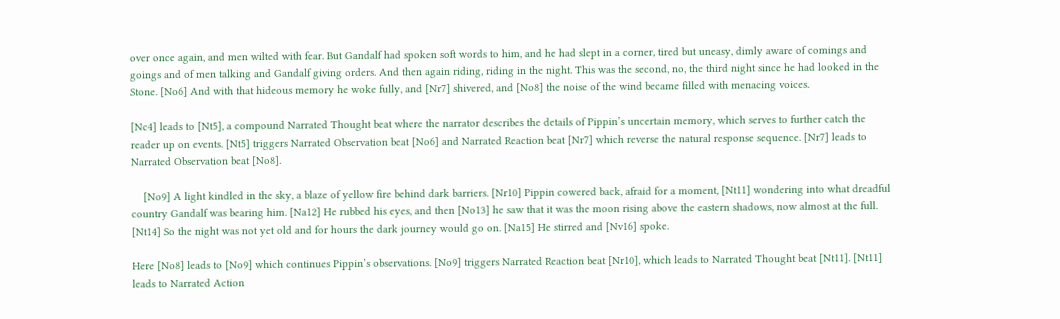over once again, and men wilted with fear. But Gandalf had spoken soft words to him, and he had slept in a corner, tired but uneasy, dimly aware of comings and goings and of men talking and Gandalf giving orders. And then again riding, riding in the night. This was the second, no, the third night since he had looked in the Stone. [No6] And with that hideous memory he woke fully, and [Nr7] shivered, and [No8] the noise of the wind became filled with menacing voices.

[Nc4] leads to [Nt5], a compound Narrated Thought beat where the narrator describes the details of Pippin’s uncertain memory, which serves to further catch the reader up on events. [Nt5] triggers Narrated Observation beat [No6] and Narrated Reaction beat [Nr7] which reverse the natural response sequence. [Nr7] leads to Narrated Observation beat [No8].

    [No9] A light kindled in the sky, a blaze of yellow fire behind dark barriers. [Nr10] Pippin cowered back, afraid for a moment, [Nt11] wondering into what dreadful country Gandalf was bearing him. [Na12] He rubbed his eyes, and then [No13] he saw that it was the moon rising above the eastern shadows, now almost at the full. [Nt14] So the night was not yet old and for hours the dark journey would go on. [Na15] He stirred and [Nv16] spoke.

Here [No8] leads to [No9] which continues Pippin’s observations. [No9] triggers Narrated Reaction beat [Nr10], which leads to Narrated Thought beat [Nt11]. [Nt11] leads to Narrated Action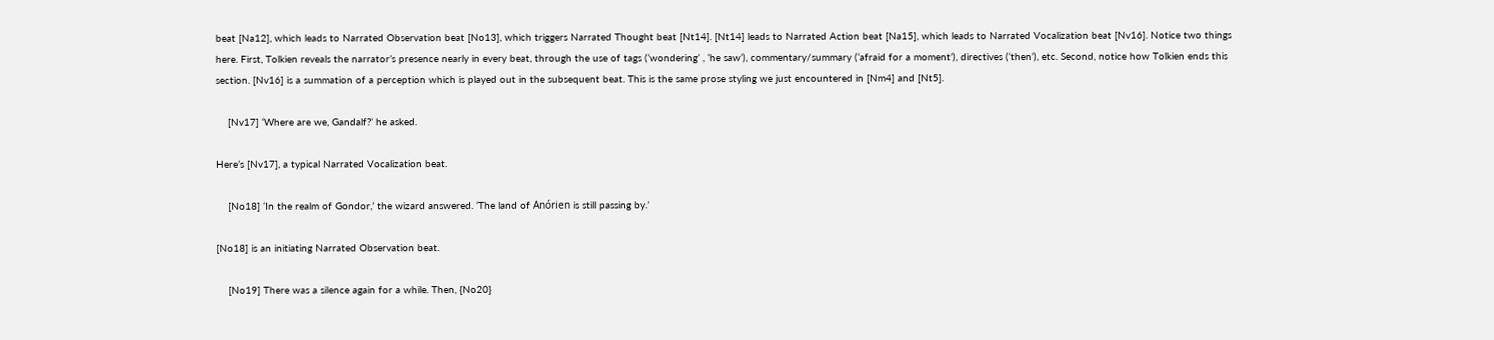beat [Na12], which leads to Narrated Observation beat [No13], which triggers Narrated Thought beat [Nt14]. [Nt14] leads to Narrated Action beat [Na15], which leads to Narrated Vocalization beat [Nv16]. Notice two things here. First, Tolkien reveals the narrator’s presence nearly in every beat, through the use of tags (‘wondering’ , ‘he saw’), commentary/summary (‘afraid for a moment’), directives (‘then’), etc. Second, notice how Tolkien ends this section. [Nv16] is a summation of a perception which is played out in the subsequent beat. This is the same prose styling we just encountered in [Nm4] and [Nt5].

    [Nv17] ‘Where are we, Gandalf?’ he asked.

Here’s [Nv17], a typical Narrated Vocalization beat.

    [No18] ‘In the realm of Gondor,’ the wizard answered. ‘The land of Anórien is still passing by.’

[No18] is an initiating Narrated Observation beat.

    [No19] There was a silence again for a while. Then, {No20}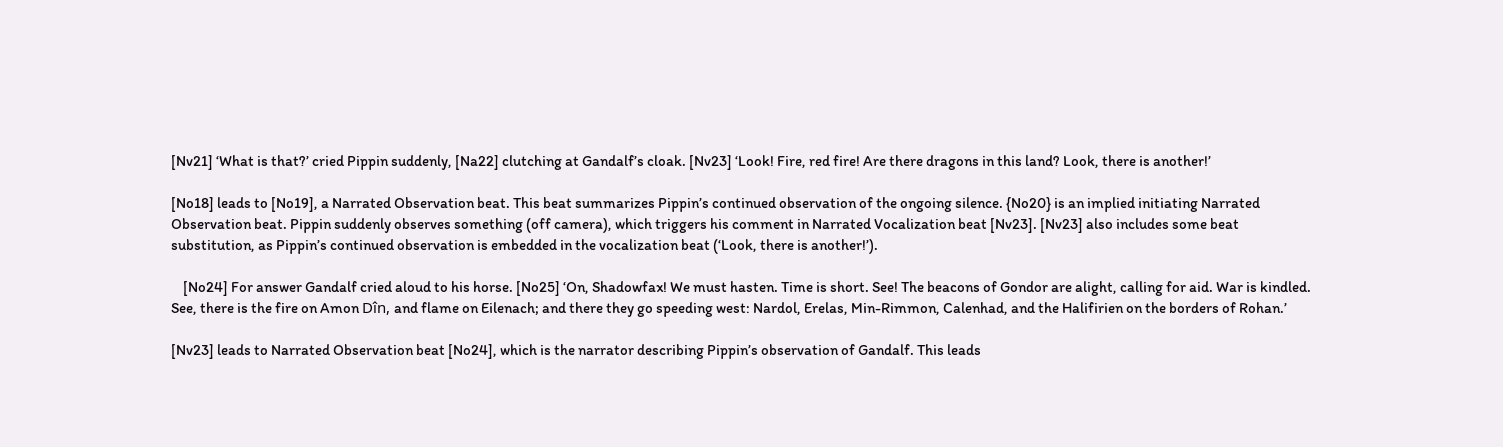[Nv21] ‘What is that?’ cried Pippin suddenly, [Na22] clutching at Gandalf’s cloak. [Nv23] ‘Look! Fire, red fire! Are there dragons in this land? Look, there is another!’

[No18] leads to [No19], a Narrated Observation beat. This beat summarizes Pippin’s continued observation of the ongoing silence. {No20} is an implied initiating Narrated Observation beat. Pippin suddenly observes something (off camera), which triggers his comment in Narrated Vocalization beat [Nv23]. [Nv23] also includes some beat substitution, as Pippin’s continued observation is embedded in the vocalization beat (‘Look, there is another!’).

    [No24] For answer Gandalf cried aloud to his horse. [No25] ‘On, Shadowfax! We must hasten. Time is short. See! The beacons of Gondor are alight, calling for aid. War is kindled. See, there is the fire on Amon Dîn, and flame on Eilenach; and there they go speeding west: Nardol, Erelas, Min-Rimmon, Calenhad, and the Halifirien on the borders of Rohan.’

[Nv23] leads to Narrated Observation beat [No24], which is the narrator describing Pippin’s observation of Gandalf. This leads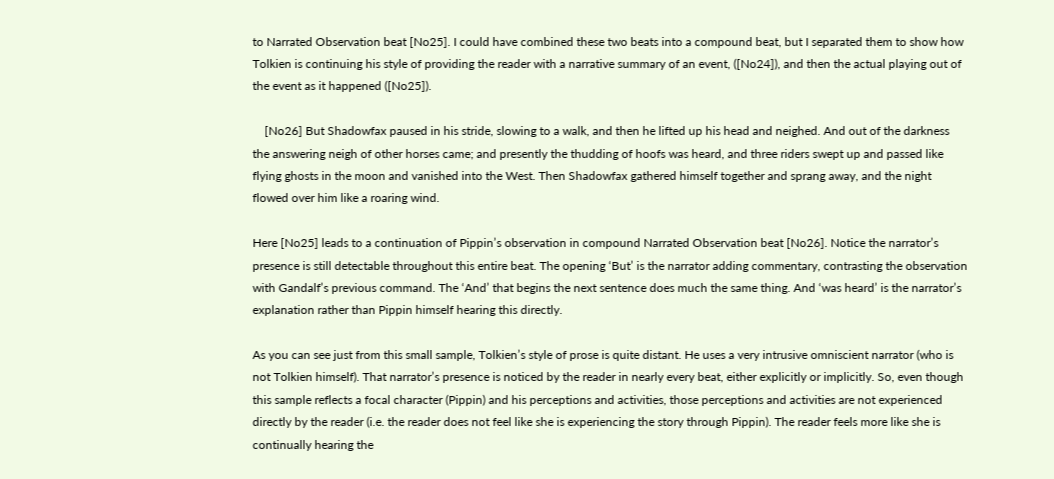to Narrated Observation beat [No25]. I could have combined these two beats into a compound beat, but I separated them to show how Tolkien is continuing his style of providing the reader with a narrative summary of an event, ([No24]), and then the actual playing out of the event as it happened ([No25]).

    [No26] But Shadowfax paused in his stride, slowing to a walk, and then he lifted up his head and neighed. And out of the darkness the answering neigh of other horses came; and presently the thudding of hoofs was heard, and three riders swept up and passed like flying ghosts in the moon and vanished into the West. Then Shadowfax gathered himself together and sprang away, and the night flowed over him like a roaring wind.

Here [No25] leads to a continuation of Pippin’s observation in compound Narrated Observation beat [No26]. Notice the narrator’s presence is still detectable throughout this entire beat. The opening ‘But’ is the narrator adding commentary, contrasting the observation with Gandalf’s previous command. The ‘And’ that begins the next sentence does much the same thing. And ‘was heard’ is the narrator’s explanation rather than Pippin himself hearing this directly.

As you can see just from this small sample, Tolkien’s style of prose is quite distant. He uses a very intrusive omniscient narrator (who is not Tolkien himself). That narrator’s presence is noticed by the reader in nearly every beat, either explicitly or implicitly. So, even though this sample reflects a focal character (Pippin) and his perceptions and activities, those perceptions and activities are not experienced directly by the reader (i.e. the reader does not feel like she is experiencing the story through Pippin). The reader feels more like she is continually hearing the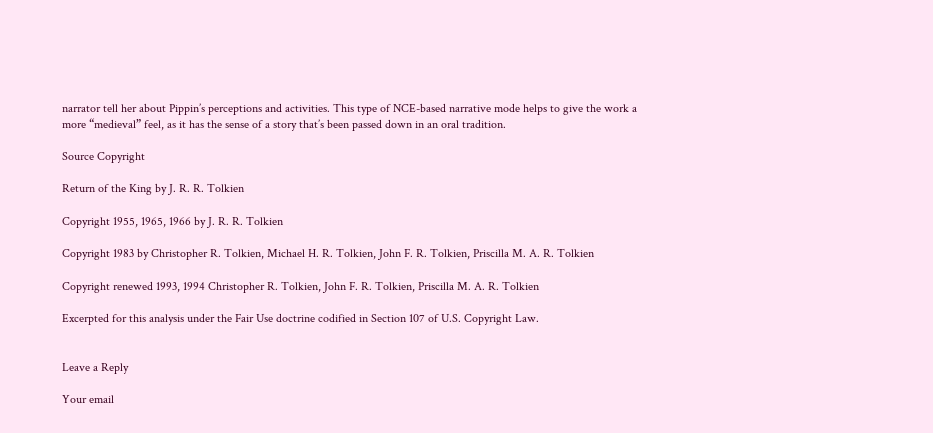narrator tell her about Pippin’s perceptions and activities. This type of NCE-based narrative mode helps to give the work a more “medieval” feel, as it has the sense of a story that’s been passed down in an oral tradition.

Source Copyright

Return of the King by J. R. R. Tolkien

Copyright 1955, 1965, 1966 by J. R. R. Tolkien

Copyright 1983 by Christopher R. Tolkien, Michael H. R. Tolkien, John F. R. Tolkien, Priscilla M. A. R. Tolkien

Copyright renewed 1993, 1994 Christopher R. Tolkien, John F. R. Tolkien, Priscilla M. A. R. Tolkien

Excerpted for this analysis under the Fair Use doctrine codified in Section 107 of U.S. Copyright Law.


Leave a Reply

Your email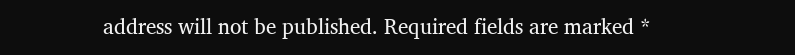address will not be published. Required fields are marked *